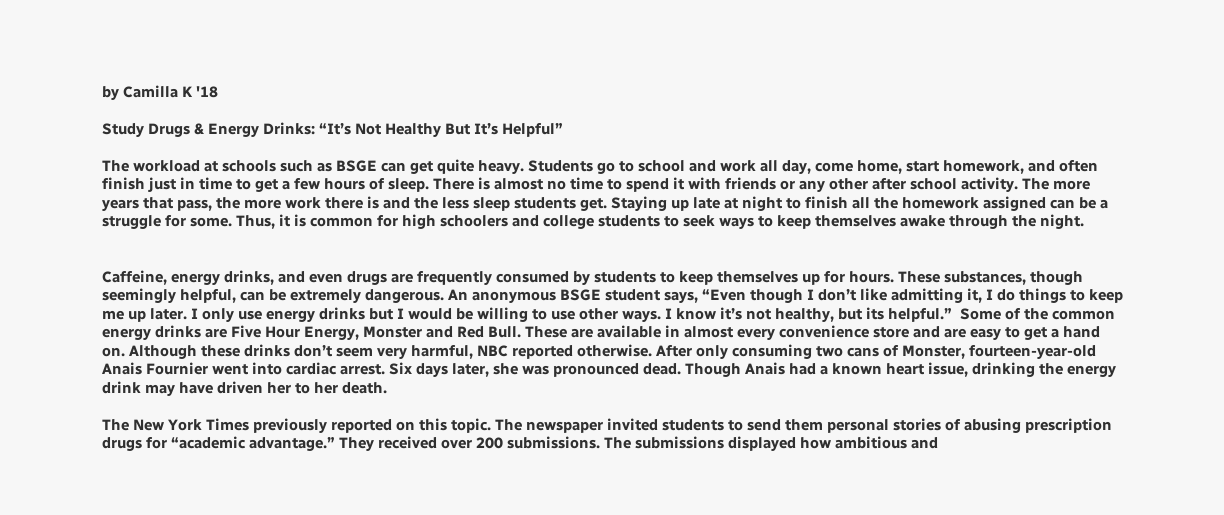by Camilla K '18

Study Drugs & Energy Drinks: “It’s Not Healthy But It’s Helpful”

The workload at schools such as BSGE can get quite heavy. Students go to school and work all day, come home, start homework, and often finish just in time to get a few hours of sleep. There is almost no time to spend it with friends or any other after school activity. The more years that pass, the more work there is and the less sleep students get. Staying up late at night to finish all the homework assigned can be a struggle for some. Thus, it is common for high schoolers and college students to seek ways to keep themselves awake through the night.


Caffeine, energy drinks, and even drugs are frequently consumed by students to keep themselves up for hours. These substances, though seemingly helpful, can be extremely dangerous. An anonymous BSGE student says, “Even though I don’t like admitting it, I do things to keep me up later. I only use energy drinks but I would be willing to use other ways. I know it’s not healthy, but its helpful.”  Some of the common energy drinks are Five Hour Energy, Monster and Red Bull. These are available in almost every convenience store and are easy to get a hand on. Although these drinks don’t seem very harmful, NBC reported otherwise. After only consuming two cans of Monster, fourteen-year-old Anais Fournier went into cardiac arrest. Six days later, she was pronounced dead. Though Anais had a known heart issue, drinking the energy drink may have driven her to her death.

The New York Times previously reported on this topic. The newspaper invited students to send them personal stories of abusing prescription drugs for “academic advantage.” They received over 200 submissions. The submissions displayed how ambitious and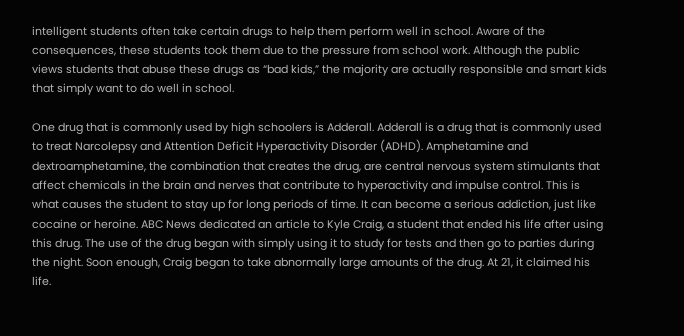intelligent students often take certain drugs to help them perform well in school. Aware of the consequences, these students took them due to the pressure from school work. Although the public views students that abuse these drugs as “bad kids,” the majority are actually responsible and smart kids that simply want to do well in school.

One drug that is commonly used by high schoolers is Adderall. Adderall is a drug that is commonly used to treat Narcolepsy and Attention Deficit Hyperactivity Disorder (ADHD). Amphetamine and dextroamphetamine, the combination that creates the drug, are central nervous system stimulants that affect chemicals in the brain and nerves that contribute to hyperactivity and impulse control. This is what causes the student to stay up for long periods of time. It can become a serious addiction, just like cocaine or heroine. ABC News dedicated an article to Kyle Craig, a student that ended his life after using this drug. The use of the drug began with simply using it to study for tests and then go to parties during the night. Soon enough, Craig began to take abnormally large amounts of the drug. At 21, it claimed his life.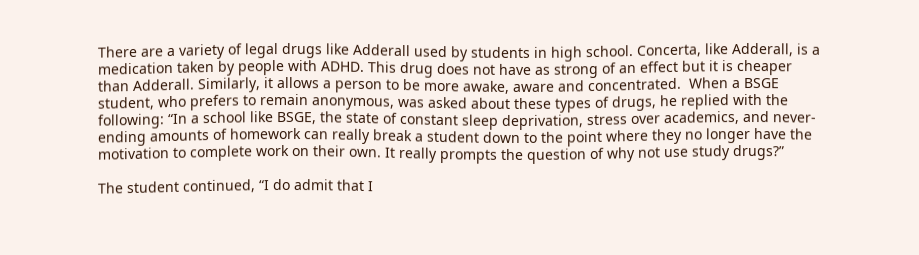There are a variety of legal drugs like Adderall used by students in high school. Concerta, like Adderall, is a medication taken by people with ADHD. This drug does not have as strong of an effect but it is cheaper than Adderall. Similarly, it allows a person to be more awake, aware and concentrated.  When a BSGE student, who prefers to remain anonymous, was asked about these types of drugs, he replied with the following: “In a school like BSGE, the state of constant sleep deprivation, stress over academics, and never-ending amounts of homework can really break a student down to the point where they no longer have the motivation to complete work on their own. It really prompts the question of why not use study drugs?”

The student continued, “I do admit that I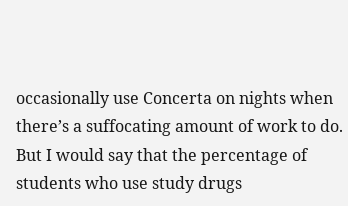occasionally use Concerta on nights when there’s a suffocating amount of work to do. But I would say that the percentage of students who use study drugs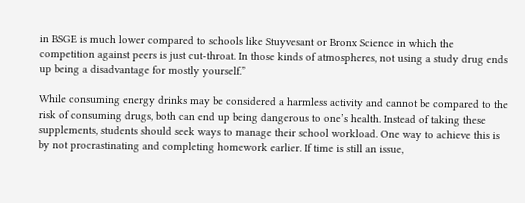in BSGE is much lower compared to schools like Stuyvesant or Bronx Science in which the competition against peers is just cut-throat. In those kinds of atmospheres, not using a study drug ends up being a disadvantage for mostly yourself.”

While consuming energy drinks may be considered a harmless activity and cannot be compared to the risk of consuming drugs, both can end up being dangerous to one’s health. Instead of taking these supplements, students should seek ways to manage their school workload. One way to achieve this is by not procrastinating and completing homework earlier. If time is still an issue,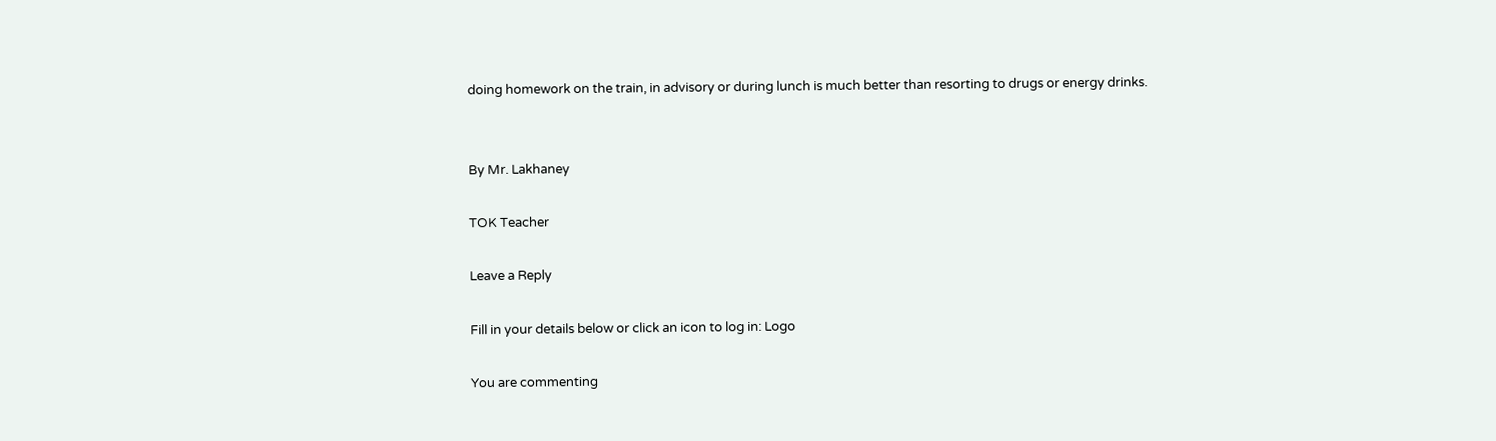doing homework on the train, in advisory or during lunch is much better than resorting to drugs or energy drinks.


By Mr. Lakhaney

TOK Teacher

Leave a Reply

Fill in your details below or click an icon to log in: Logo

You are commenting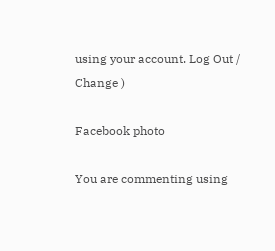using your account. Log Out /  Change )

Facebook photo

You are commenting using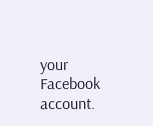your Facebook account.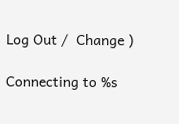Log Out /  Change )

Connecting to %s